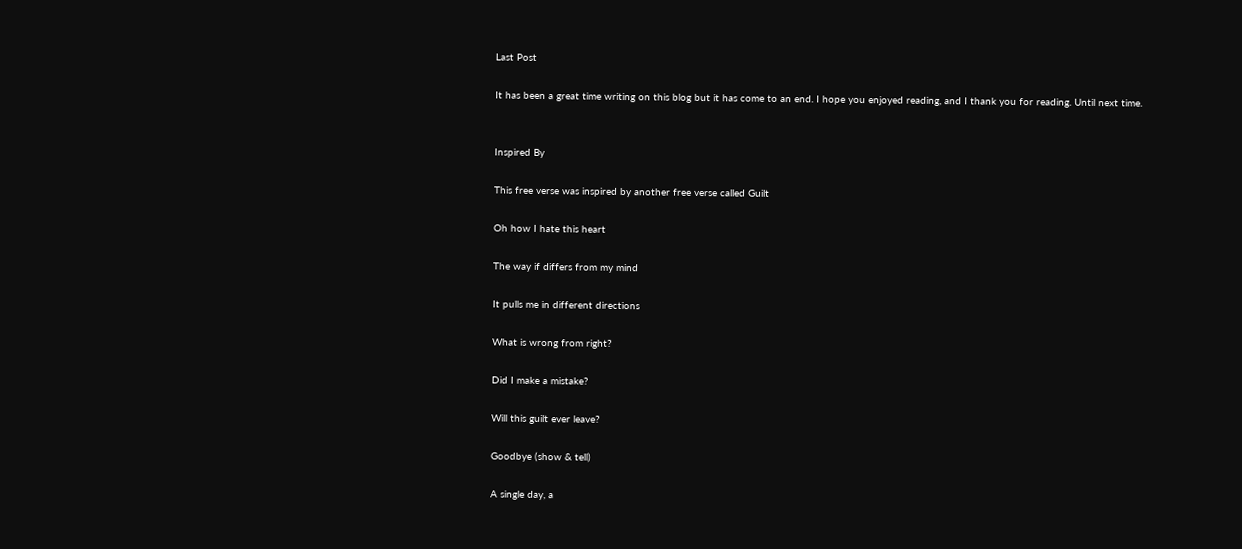Last Post

It has been a great time writing on this blog but it has come to an end. I hope you enjoyed reading, and I thank you for reading. Until next time.


Inspired By

This free verse was inspired by another free verse called Guilt

Oh how I hate this heart

The way if differs from my mind

It pulls me in different directions

What is wrong from right?

Did I make a mistake?

Will this guilt ever leave?

Goodbye (show & tell)

A single day, a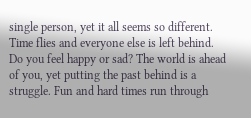single person, yet it all seems so different. Time flies and everyone else is left behind. Do you feel happy or sad? The world is ahead of you, yet putting the past behind is a struggle. Fun and hard times run through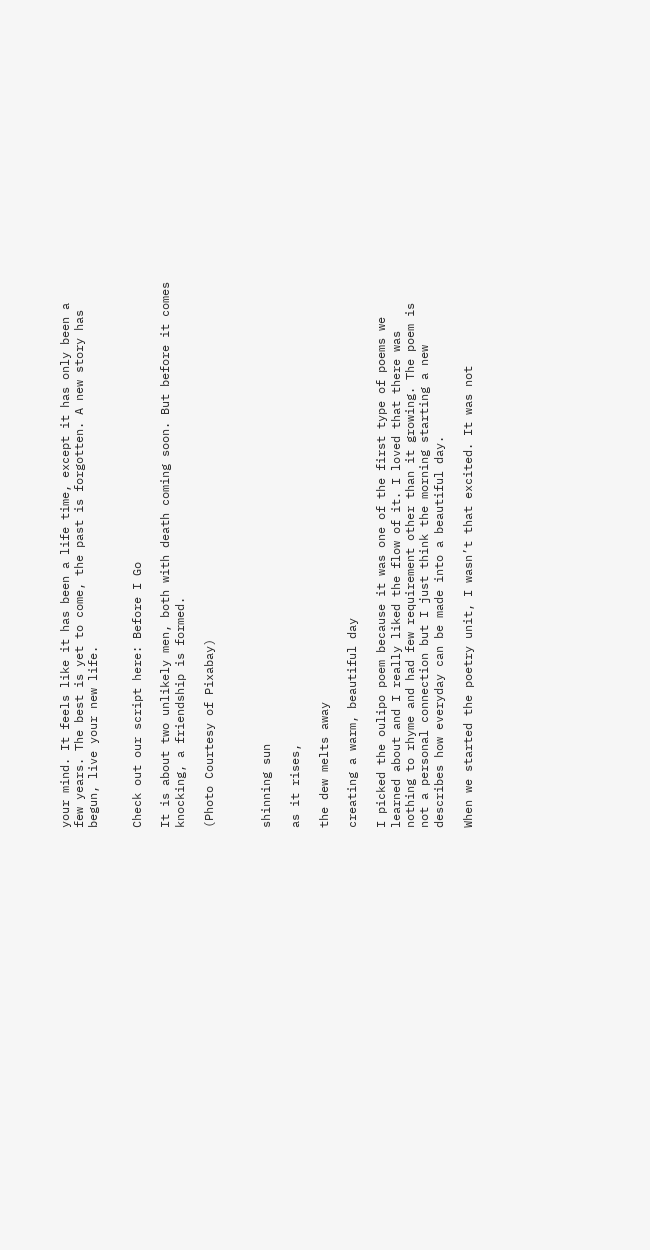your mind. It feels like it has been a life time, except it has only been a few years. The best is yet to come, the past is forgotten. A new story has begun, live your new life.


Check out our script here: Before I Go

It is about two unlikely men, both with death coming soon. But before it comes knocking, a friendship is formed.

(Photo Courtesy of Pixabay)



shinning sun

as it rises,

the dew melts away

creating a warm, beautiful day

I picked the oulipo poem because it was one of the first type of poems we learned about and I really liked the flow of it. I loved that there was nothing to rhyme and had few requirement other than it growing. The poem is not a personal connection but I just think the morning starting a new describes how everyday can be made into a beautiful day.

When we started the poetry unit, I wasn’t that excited. It was not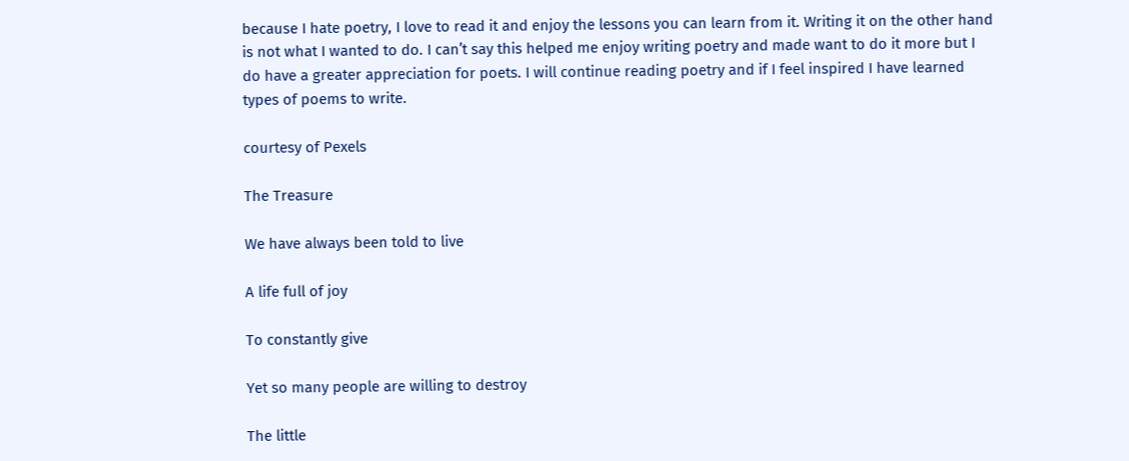because I hate poetry, I love to read it and enjoy the lessons you can learn from it. Writing it on the other hand is not what I wanted to do. I can’t say this helped me enjoy writing poetry and made want to do it more but I do have a greater appreciation for poets. I will continue reading poetry and if I feel inspired I have learned types of poems to write.

courtesy of Pexels

The Treasure

We have always been told to live

A life full of joy

To constantly give

Yet so many people are willing to destroy

The little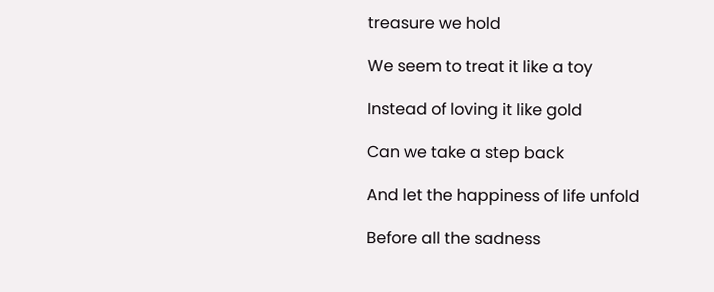treasure we hold

We seem to treat it like a toy

Instead of loving it like gold

Can we take a step back

And let the happiness of life unfold

Before all the sadness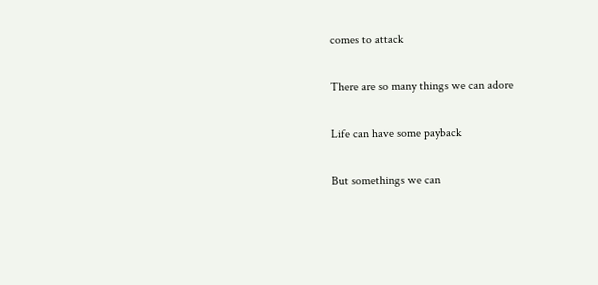comes to attack

There are so many things we can adore

Life can have some payback

But somethings we can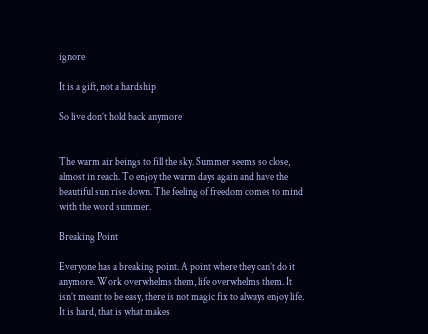ignore

It is a gift, not a hardship

So live don’t hold back anymore


The warm air beings to fill the sky. Summer seems so close, almost in reach. To enjoy the warm days again and have the beautiful sun rise down. The feeling of freedom comes to mind with the word summer.

Breaking Point

Everyone has a breaking point. A point where they can’t do it anymore. Work overwhelms them, life overwhelms them. It isn’t meant to be easy, there is not magic fix to always enjoy life. It is hard, that is what makes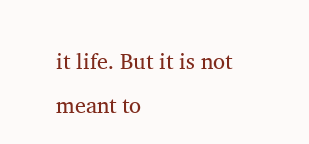it life. But it is not meant to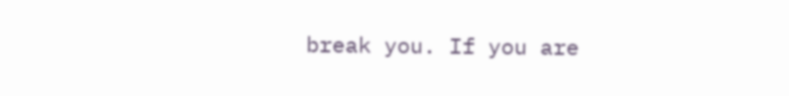break you. If you are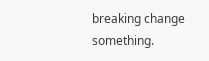breaking change something.